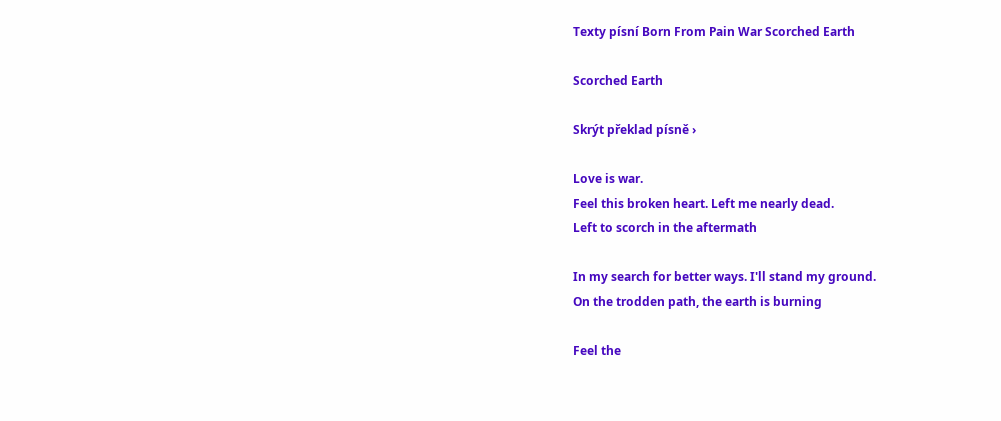Texty písní Born From Pain War Scorched Earth

Scorched Earth

Skrýt překlad písně ›

Love is war.
Feel this broken heart. Left me nearly dead.
Left to scorch in the aftermath

In my search for better ways. I'll stand my ground.
On the trodden path, the earth is burning

Feel the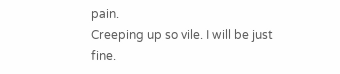pain.
Creeping up so vile. I will be just fine.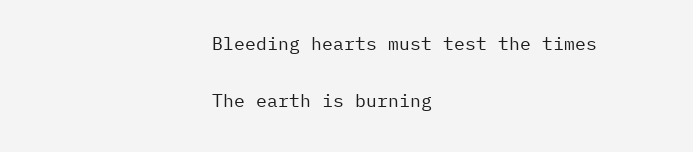Bleeding hearts must test the times

The earth is burning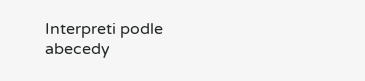Interpreti podle abecedy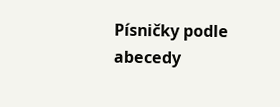Písničky podle abecedy